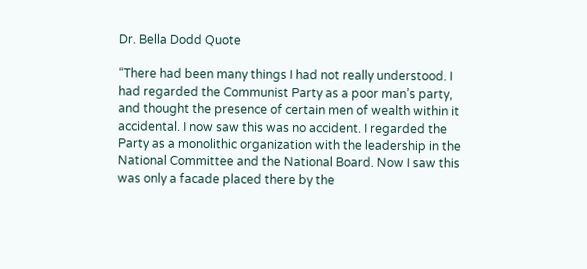Dr. Bella Dodd Quote

“There had been many things I had not really understood. I had regarded the Communist Party as a poor man’s party, and thought the presence of certain men of wealth within it accidental. I now saw this was no accident. I regarded the Party as a monolithic organization with the leadership in the National Committee and the National Board. Now I saw this was only a facade placed there by the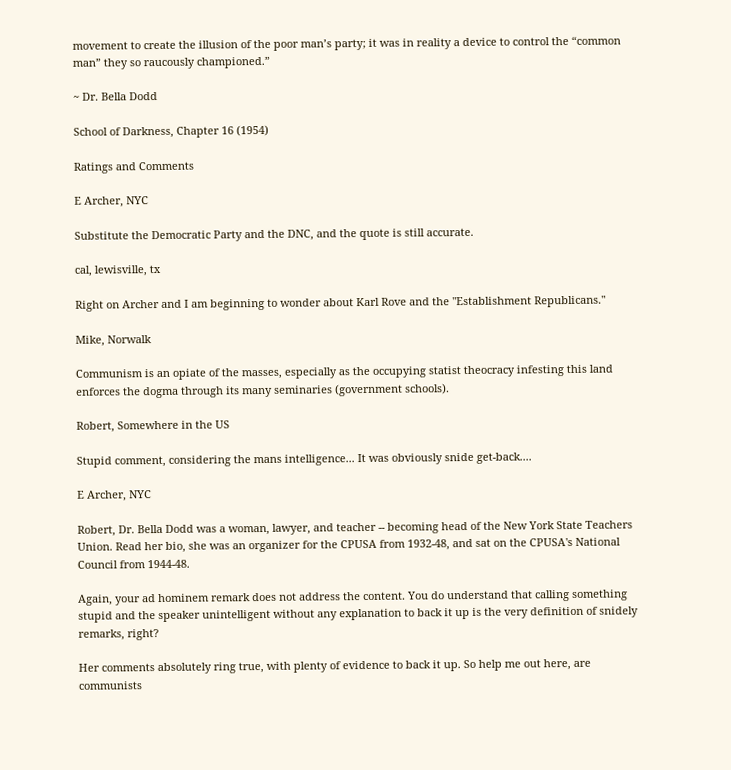movement to create the illusion of the poor man’s party; it was in reality a device to control the “common man” they so raucously championed.”

~ Dr. Bella Dodd

School of Darkness, Chapter 16 (1954)

Ratings and Comments

E Archer, NYC

Substitute the Democratic Party and the DNC, and the quote is still accurate.

cal, lewisville, tx

Right on Archer and I am beginning to wonder about Karl Rove and the "Establishment Republicans."

Mike, Norwalk

Communism is an opiate of the masses, especially as the occupying statist theocracy infesting this land enforces the dogma through its many seminaries (government schools).

Robert, Somewhere in the US

Stupid comment, considering the mans intelligence... It was obviously snide get-back....

E Archer, NYC

Robert, Dr. Bella Dodd was a woman, lawyer, and teacher -- becoming head of the New York State Teachers Union. Read her bio, she was an organizer for the CPUSA from 1932-48, and sat on the CPUSA's National Council from 1944-48.

Again, your ad hominem remark does not address the content. You do understand that calling something stupid and the speaker unintelligent without any explanation to back it up is the very definition of snidely remarks, right?

Her comments absolutely ring true, with plenty of evidence to back it up. So help me out here, are communists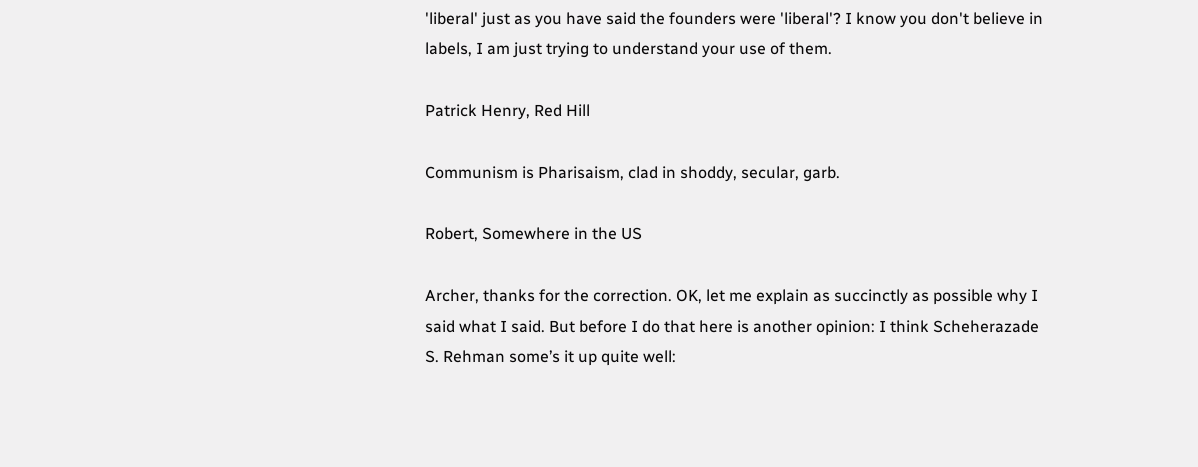'liberal' just as you have said the founders were 'liberal'? I know you don't believe in labels, I am just trying to understand your use of them.

Patrick Henry, Red Hill

Communism is Pharisaism, clad in shoddy, secular, garb.

Robert, Somewhere in the US

Archer, thanks for the correction. OK, let me explain as succinctly as possible why I said what I said. But before I do that here is another opinion: I think Scheherazade S. Rehman some’s it up quite well: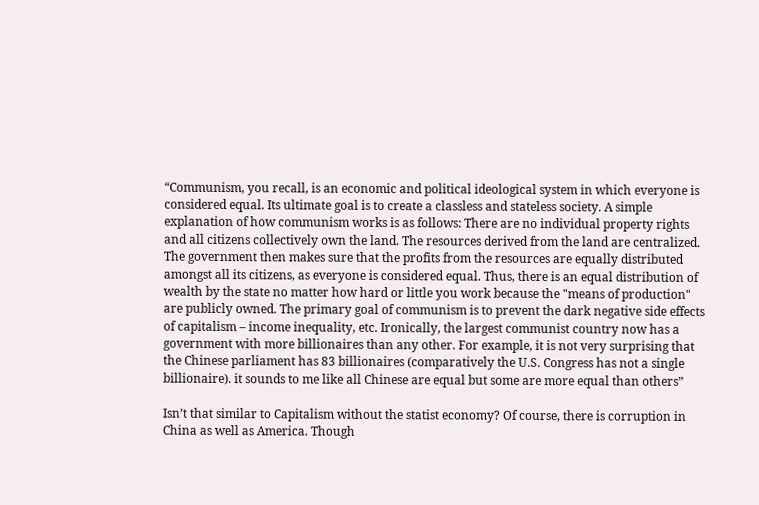“Communism, you recall, is an economic and political ideological system in which everyone is considered equal. Its ultimate goal is to create a classless and stateless society. A simple explanation of how communism works is as follows: There are no individual property rights and all citizens collectively own the land. The resources derived from the land are centralized. The government then makes sure that the profits from the resources are equally distributed amongst all its citizens, as everyone is considered equal. Thus, there is an equal distribution of wealth by the state no matter how hard or little you work because the "means of production" are publicly owned. The primary goal of communism is to prevent the dark negative side effects of capitalism – income inequality, etc. Ironically, the largest communist country now has a government with more billionaires than any other. For example, it is not very surprising that the Chinese parliament has 83 billionaires (comparatively the U.S. Congress has not a single billionaire). it sounds to me like all Chinese are equal but some are more equal than others”

Isn’t that similar to Capitalism without the statist economy? Of course, there is corruption in China as well as America. Though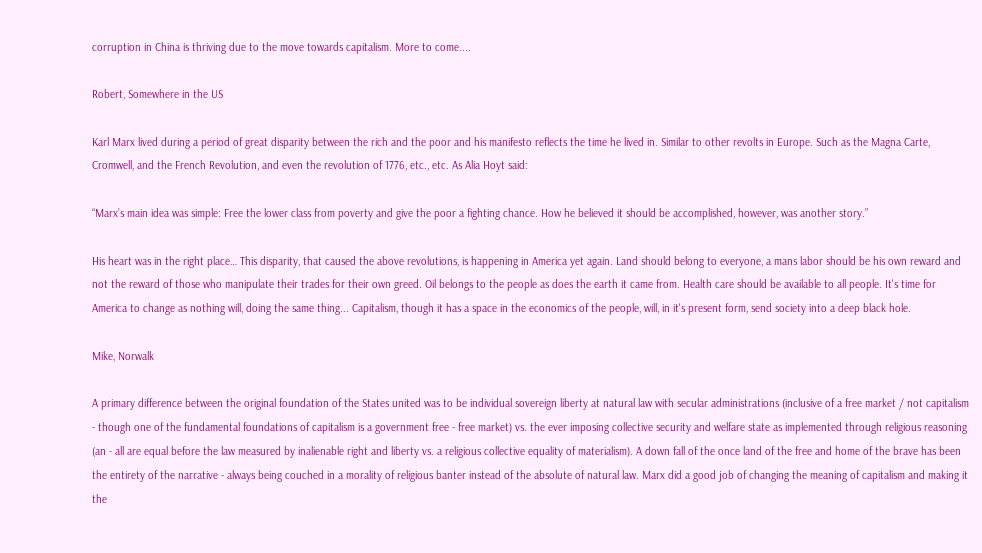corruption in China is thriving due to the move towards capitalism. More to come....

Robert, Somewhere in the US

Karl Marx lived during a period of great disparity between the rich and the poor and his manifesto reflects the time he lived in. Similar to other revolts in Europe. Such as the Magna Carte, Cromwell, and the French Revolution, and even the revolution of 1776, etc., etc. As Alia Hoyt said:

“Marx’s main idea was simple: Free the lower class from poverty and give the poor a fighting chance. How he believed it should be accomplished, however, was another story.”

His heart was in the right place… This disparity, that caused the above revolutions, is happening in America yet again. Land should belong to everyone, a mans labor should be his own reward and not the reward of those who manipulate their trades for their own greed. Oil belongs to the people as does the earth it came from. Health care should be available to all people. It's time for America to change as nothing will, doing the same thing... Capitalism, though it has a space in the economics of the people, will, in it's present form, send society into a deep black hole.

Mike, Norwalk

A primary difference between the original foundation of the States united was to be individual sovereign liberty at natural law with secular administrations (inclusive of a free market / not capitalism - though one of the fundamental foundations of capitalism is a government free - free market) vs. the ever imposing collective security and welfare state as implemented through religious reasoning (an - all are equal before the law measured by inalienable right and liberty vs. a religious collective equality of materialism). A down fall of the once land of the free and home of the brave has been the entirety of the narrative - always being couched in a morality of religious banter instead of the absolute of natural law. Marx did a good job of changing the meaning of capitalism and making it the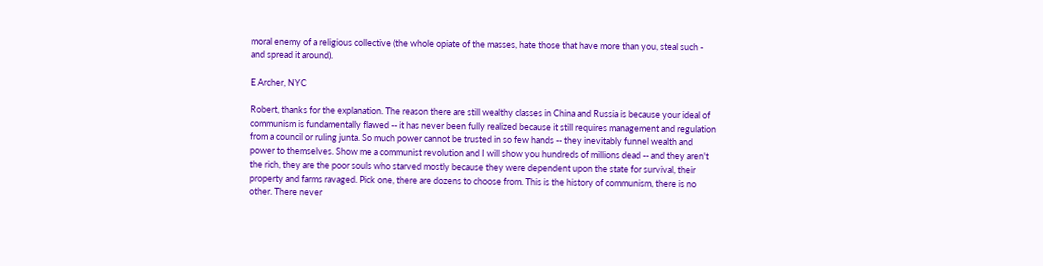moral enemy of a religious collective (the whole opiate of the masses, hate those that have more than you, steal such - and spread it around).

E Archer, NYC

Robert, thanks for the explanation. The reason there are still wealthy classes in China and Russia is because your ideal of communism is fundamentally flawed -- it has never been fully realized because it still requires management and regulation from a council or ruling junta. So much power cannot be trusted in so few hands -- they inevitably funnel wealth and power to themselves. Show me a communist revolution and I will show you hundreds of millions dead -- and they aren't the rich, they are the poor souls who starved mostly because they were dependent upon the state for survival, their property and farms ravaged. Pick one, there are dozens to choose from. This is the history of communism, there is no other. There never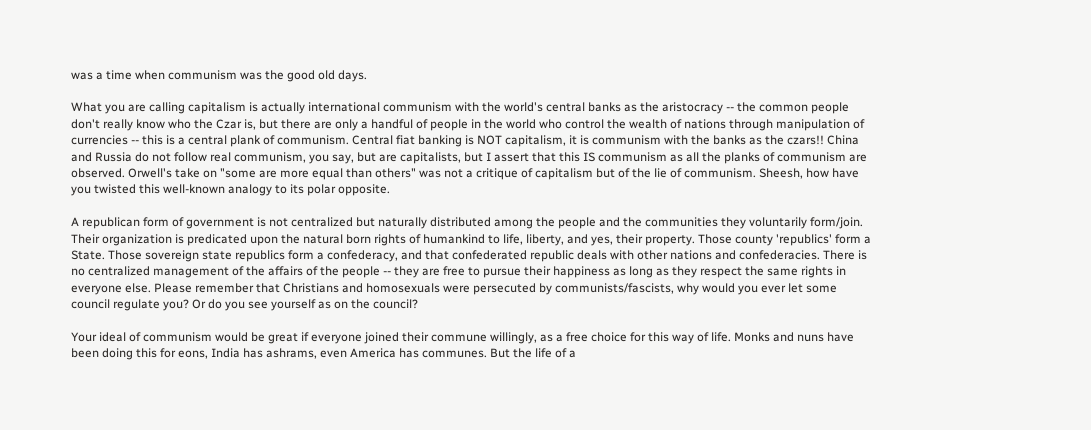was a time when communism was the good old days.

What you are calling capitalism is actually international communism with the world's central banks as the aristocracy -- the common people don't really know who the Czar is, but there are only a handful of people in the world who control the wealth of nations through manipulation of currencies -- this is a central plank of communism. Central fiat banking is NOT capitalism, it is communism with the banks as the czars!! China and Russia do not follow real communism, you say, but are capitalists, but I assert that this IS communism as all the planks of communism are observed. Orwell's take on "some are more equal than others" was not a critique of capitalism but of the lie of communism. Sheesh, how have you twisted this well-known analogy to its polar opposite.

A republican form of government is not centralized but naturally distributed among the people and the communities they voluntarily form/join. Their organization is predicated upon the natural born rights of humankind to life, liberty, and yes, their property. Those county 'republics' form a State. Those sovereign state republics form a confederacy, and that confederated republic deals with other nations and confederacies. There is no centralized management of the affairs of the people -- they are free to pursue their happiness as long as they respect the same rights in everyone else. Please remember that Christians and homosexuals were persecuted by communists/fascists, why would you ever let some council regulate you? Or do you see yourself as on the council?

Your ideal of communism would be great if everyone joined their commune willingly, as a free choice for this way of life. Monks and nuns have been doing this for eons, India has ashrams, even America has communes. But the life of a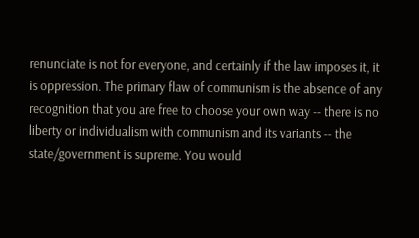renunciate is not for everyone, and certainly if the law imposes it, it is oppression. The primary flaw of communism is the absence of any recognition that you are free to choose your own way -- there is no liberty or individualism with communism and its variants -- the state/government is supreme. You would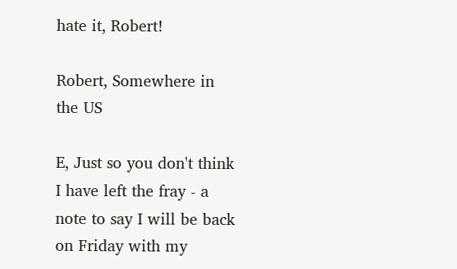hate it, Robert!

Robert, Somewhere in the US

E, Just so you don't think I have left the fray - a note to say I will be back on Friday with my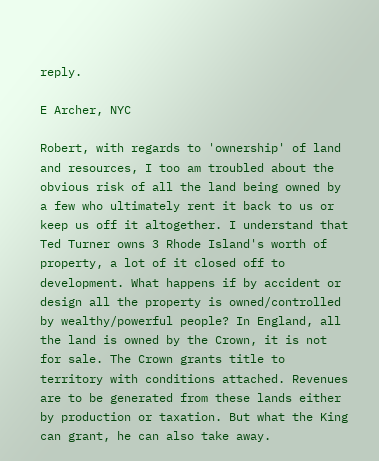reply.

E Archer, NYC

Robert, with regards to 'ownership' of land and resources, I too am troubled about the obvious risk of all the land being owned by a few who ultimately rent it back to us or keep us off it altogether. I understand that Ted Turner owns 3 Rhode Island's worth of property, a lot of it closed off to development. What happens if by accident or design all the property is owned/controlled by wealthy/powerful people? In England, all the land is owned by the Crown, it is not for sale. The Crown grants title to territory with conditions attached. Revenues are to be generated from these lands either by production or taxation. But what the King can grant, he can also take away.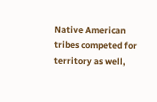Native American tribes competed for territory as well,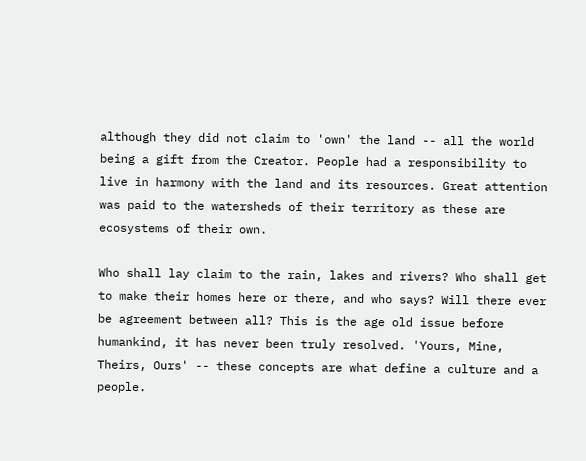although they did not claim to 'own' the land -- all the world being a gift from the Creator. People had a responsibility to live in harmony with the land and its resources. Great attention was paid to the watersheds of their territory as these are ecosystems of their own.

Who shall lay claim to the rain, lakes and rivers? Who shall get to make their homes here or there, and who says? Will there ever be agreement between all? This is the age old issue before humankind, it has never been truly resolved. 'Yours, Mine, Theirs, Ours' -- these concepts are what define a culture and a people.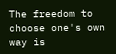The freedom to choose one's own way is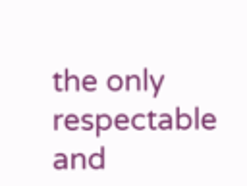the only respectable and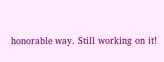honorable way. Still working on it!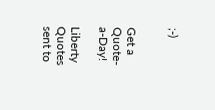;-)


Get a Quote-a-Day!

Liberty Quotes sent to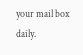your mail box daily.